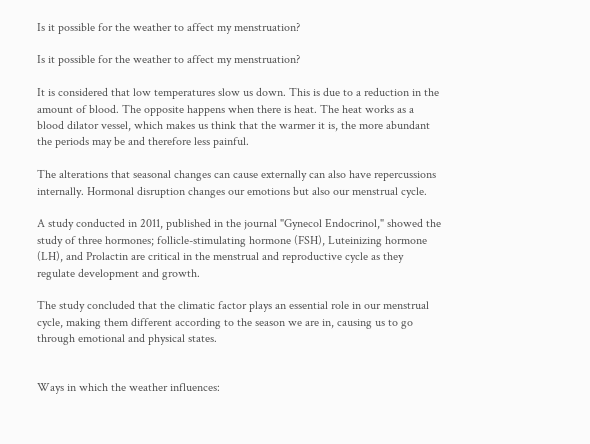Is it possible for the weather to affect my menstruation?

Is it possible for the weather to affect my menstruation?

It is considered that low temperatures slow us down. This is due to a reduction in the amount of blood. The opposite happens when there is heat. The heat works as a blood dilator vessel, which makes us think that the warmer it is, the more abundant the periods may be and therefore less painful.

The alterations that seasonal changes can cause externally can also have repercussions internally. Hormonal disruption changes our emotions but also our menstrual cycle.

A study conducted in 2011, published in the journal "Gynecol Endocrinol," showed the study of three hormones; follicle-stimulating hormone (FSH), Luteinizing hormone (LH), and Prolactin are critical in the menstrual and reproductive cycle as they regulate development and growth.

The study concluded that the climatic factor plays an essential role in our menstrual cycle, making them different according to the season we are in, causing us to go through emotional and physical states.


Ways in which the weather influences: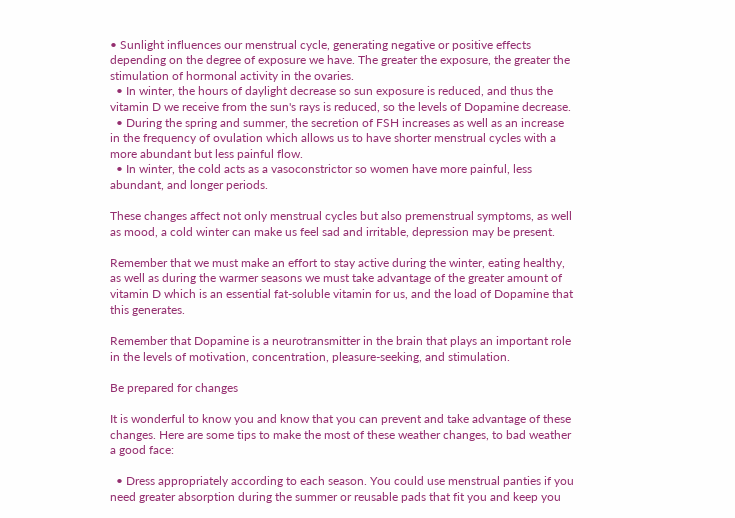• Sunlight influences our menstrual cycle, generating negative or positive effects depending on the degree of exposure we have. The greater the exposure, the greater the stimulation of hormonal activity in the ovaries.
  • In winter, the hours of daylight decrease so sun exposure is reduced, and thus the vitamin D we receive from the sun's rays is reduced, so the levels of Dopamine decrease.
  • During the spring and summer, the secretion of FSH increases as well as an increase in the frequency of ovulation which allows us to have shorter menstrual cycles with a more abundant but less painful flow.
  • In winter, the cold acts as a vasoconstrictor so women have more painful, less abundant, and longer periods.

These changes affect not only menstrual cycles but also premenstrual symptoms, as well as mood, a cold winter can make us feel sad and irritable, depression may be present.

Remember that we must make an effort to stay active during the winter, eating healthy, as well as during the warmer seasons we must take advantage of the greater amount of vitamin D which is an essential fat-soluble vitamin for us, and the load of Dopamine that this generates.

Remember that Dopamine is a neurotransmitter in the brain that plays an important role in the levels of motivation, concentration, pleasure-seeking, and stimulation.

Be prepared for changes

It is wonderful to know you and know that you can prevent and take advantage of these changes. Here are some tips to make the most of these weather changes, to bad weather a good face:

  • Dress appropriately according to each season. You could use menstrual panties if you need greater absorption during the summer or reusable pads that fit you and keep you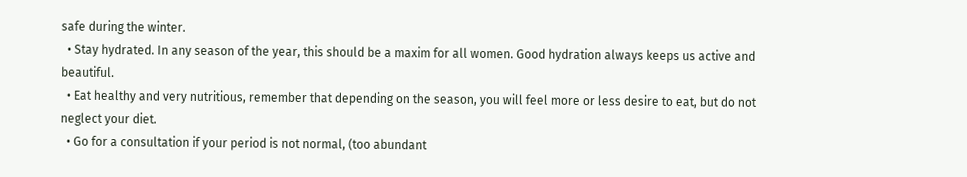safe during the winter.
  • Stay hydrated. In any season of the year, this should be a maxim for all women. Good hydration always keeps us active and beautiful.
  • Eat healthy and very nutritious, remember that depending on the season, you will feel more or less desire to eat, but do not neglect your diet.
  • Go for a consultation if your period is not normal, (too abundant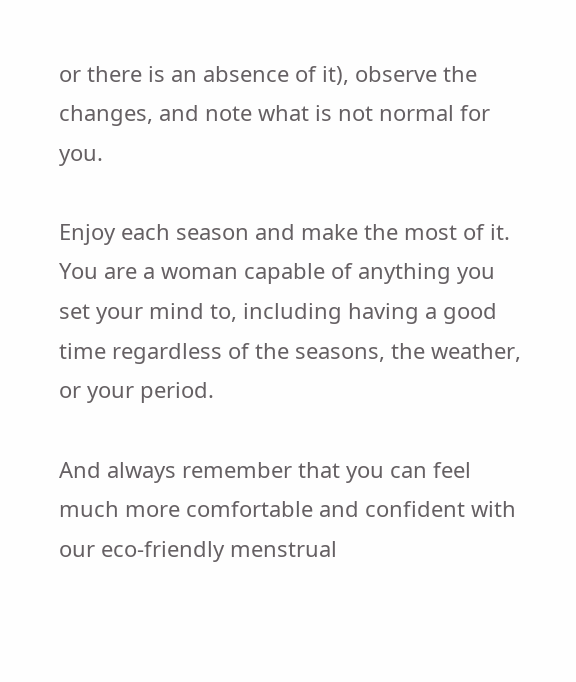or there is an absence of it), observe the changes, and note what is not normal for you.

Enjoy each season and make the most of it. You are a woman capable of anything you set your mind to, including having a good time regardless of the seasons, the weather, or your period.

And always remember that you can feel much more comfortable and confident with our eco-friendly menstrual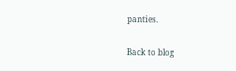panties.

Back to blog